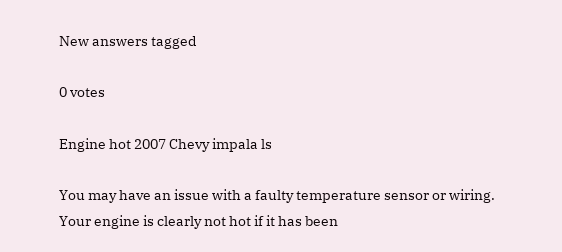New answers tagged

0 votes

Engine hot 2007 Chevy impala ls

You may have an issue with a faulty temperature sensor or wiring. Your engine is clearly not hot if it has been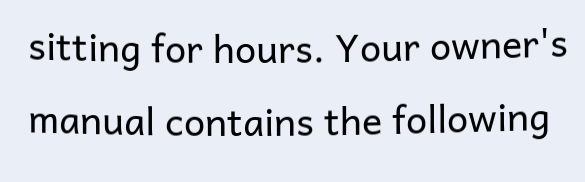sitting for hours. Your owner's manual contains the following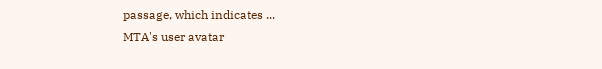passage, which indicates ...
MTA's user avatar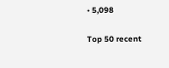• 5,098

Top 50 recent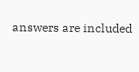answers are included